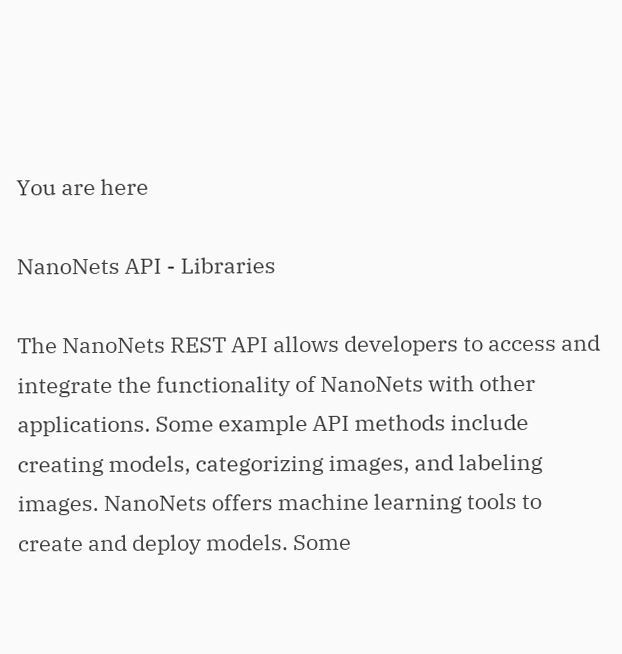You are here

NanoNets API - Libraries

The NanoNets REST API allows developers to access and integrate the functionality of NanoNets with other applications. Some example API methods include creating models, categorizing images, and labeling images. NanoNets offers machine learning tools to create and deploy models. Some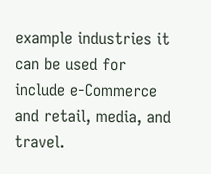example industries it can be used for include e-Commerce and retail, media, and travel.